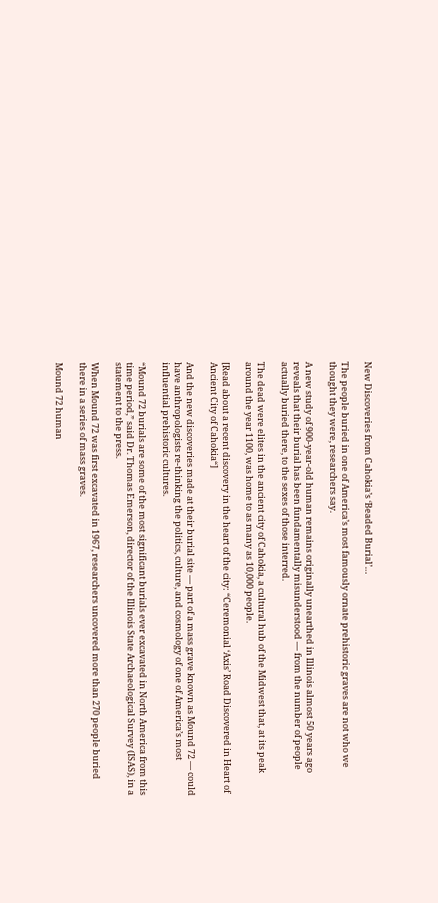New Discoveries from Cahokia’s ‘Beaded Burial’…

The people buried in one of America’s most famously ornate prehistoric graves are not who we thought they were, researchers say.

A new study of 900-year-old human remains originally unearthed in Illinois almost 50 years ago reveals that their burial has been fundamentally misunderstood — from the number of people actually buried there, to the sexes of those interred.

The dead were elites in the ancient city of Cahokia, a cultural hub of the Midwest that, at its peak around the year 1100, was home to as many as 10,000 people.

[Read about a recent discovery in the heart of the city: “Ceremonial ‘Axis’ Road Discovered in Heart of Ancient City of Cahokia“]

And the new discoveries made at their burial site — part of a mass grave known as Mound 72 — could have anthropologists re-thinking the politics, culture, and cosmology of one of America’s most influential prehistoric cultures.

“Mound 72 burials are some of the most significant burials ever excavated in North America from this time period,” said Dr. Thomas Emerson, director of the Illinois State Archaeological Survey (ISAS), in a statement to the press.

When Mound 72 was first excavated in 1967, researchers uncovered more than 270 people buried there in a series of mass graves.

Mound 72 human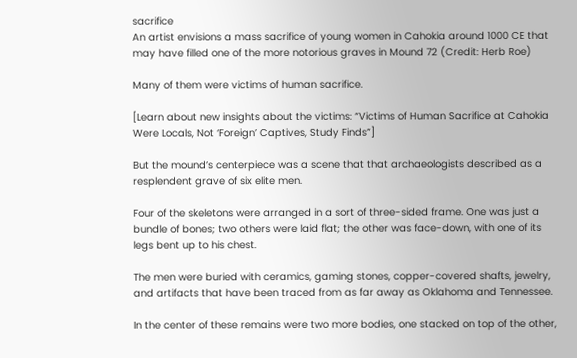sacrifice
An artist envisions a mass sacrifice of young women in Cahokia around 1000 CE that may have filled one of the more notorious graves in Mound 72 (Credit: Herb Roe)

Many of them were victims of human sacrifice.

[Learn about new insights about the victims: “Victims of Human Sacrifice at Cahokia Were Locals, Not ‘Foreign’ Captives, Study Finds”]

But the mound’s centerpiece was a scene that that archaeologists described as a resplendent grave of six elite men.

Four of the skeletons were arranged in a sort of three-sided frame. One was just a bundle of bones; two others were laid flat; the other was face-down, with one of its legs bent up to his chest.

The men were buried with ceramics, gaming stones, copper-covered shafts, jewelry, and artifacts that have been traced from as far away as Oklahoma and Tennessee.

In the center of these remains were two more bodies, one stacked on top of the other,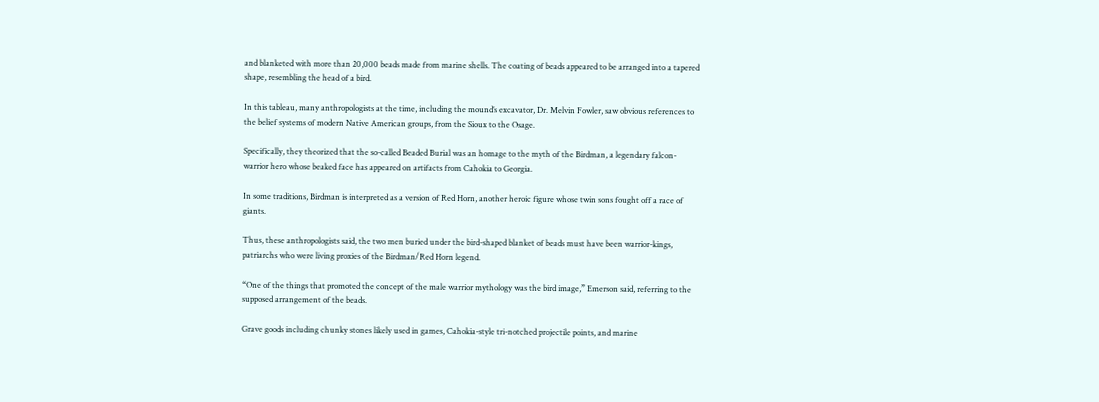and blanketed with more than 20,000 beads made from marine shells. The coating of beads appeared to be arranged into a tapered shape, resembling the head of a bird.

In this tableau, many anthropologists at the time, including the mound’s excavator, Dr. Melvin Fowler, saw obvious references to the belief systems of modern Native American groups, from the Sioux to the Osage.

Specifically, they theorized that the so-called Beaded Burial was an homage to the myth of the Birdman, a legendary falcon-warrior hero whose beaked face has appeared on artifacts from Cahokia to Georgia.

In some traditions, Birdman is interpreted as a version of Red Horn, another heroic figure whose twin sons fought off a race of giants.

Thus, these anthropologists said, the two men buried under the bird-shaped blanket of beads must have been warrior-kings, patriarchs who were living proxies of the Birdman/Red Horn legend.

“One of the things that promoted the concept of the male warrior mythology was the bird image,” Emerson said, referring to the supposed arrangement of the beads.

Grave goods including chunky stones likely used in games, Cahokia-style tri-notched projectile points, and marine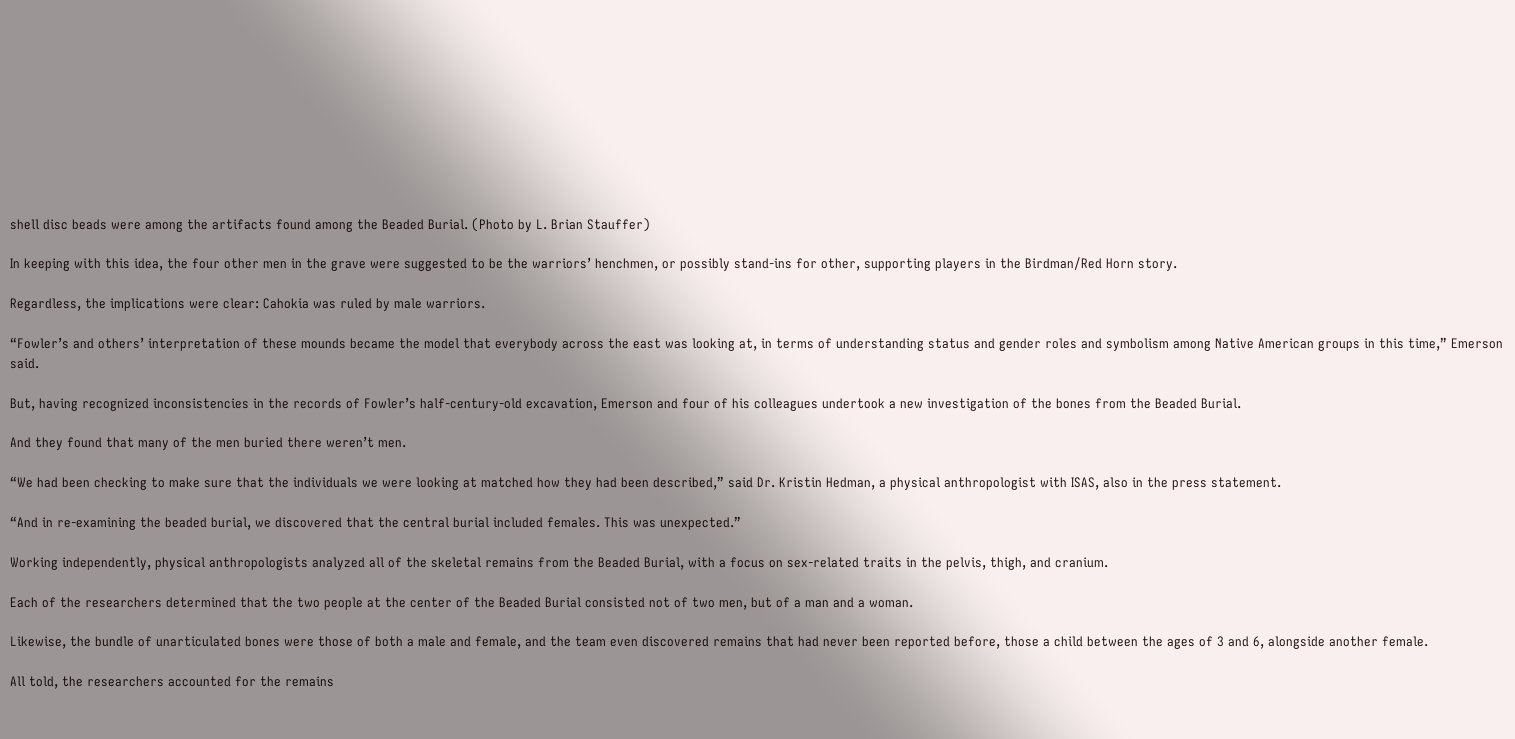shell disc beads were among the artifacts found among the Beaded Burial. (Photo by L. Brian Stauffer)

In keeping with this idea, the four other men in the grave were suggested to be the warriors’ henchmen, or possibly stand-ins for other, supporting players in the Birdman/Red Horn story.

Regardless, the implications were clear: Cahokia was ruled by male warriors.

“Fowler’s and others’ interpretation of these mounds became the model that everybody across the east was looking at, in terms of understanding status and gender roles and symbolism among Native American groups in this time,” Emerson said.

But, having recognized inconsistencies in the records of Fowler’s half-century-old excavation, Emerson and four of his colleagues undertook a new investigation of the bones from the Beaded Burial.

And they found that many of the men buried there weren’t men.

“We had been checking to make sure that the individuals we were looking at matched how they had been described,” said Dr. Kristin Hedman, a physical anthropologist with ISAS, also in the press statement.

“And in re-examining the beaded burial, we discovered that the central burial included females. This was unexpected.”

Working independently, physical anthropologists analyzed all of the skeletal remains from the Beaded Burial, with a focus on sex-related traits in the pelvis, thigh, and cranium.

Each of the researchers determined that the two people at the center of the Beaded Burial consisted not of two men, but of a man and a woman.

Likewise, the bundle of unarticulated bones were those of both a male and female, and the team even discovered remains that had never been reported before, those a child between the ages of 3 and 6, alongside another female.

All told, the researchers accounted for the remains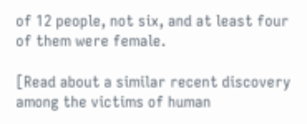of 12 people, not six, and at least four of them were female.

[Read about a similar recent discovery among the victims of human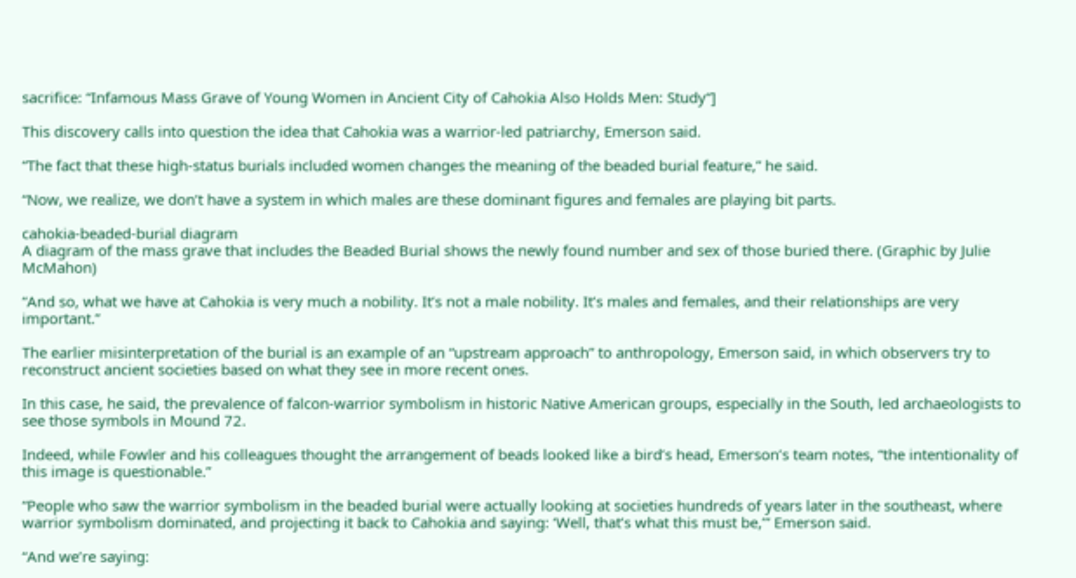sacrifice: “Infamous Mass Grave of Young Women in Ancient City of Cahokia Also Holds Men: Study“]

This discovery calls into question the idea that Cahokia was a warrior-led patriarchy, Emerson said.

“The fact that these high-status burials included women changes the meaning of the beaded burial feature,” he said.

“Now, we realize, we don’t have a system in which males are these dominant figures and females are playing bit parts.

cahokia-beaded-burial diagram
A diagram of the mass grave that includes the Beaded Burial shows the newly found number and sex of those buried there. (Graphic by Julie McMahon)

“And so, what we have at Cahokia is very much a nobility. It’s not a male nobility. It’s males and females, and their relationships are very important.”

The earlier misinterpretation of the burial is an example of an “upstream approach” to anthropology, Emerson said, in which observers try to reconstruct ancient societies based on what they see in more recent ones.

In this case, he said, the prevalence of falcon-warrior symbolism in historic Native American groups, especially in the South, led archaeologists to see those symbols in Mound 72.

Indeed, while Fowler and his colleagues thought the arrangement of beads looked like a bird’s head, Emerson’s team notes, “the intentionality of this image is questionable.”

“People who saw the warrior symbolism in the beaded burial were actually looking at societies hundreds of years later in the southeast, where warrior symbolism dominated, and projecting it back to Cahokia and saying: ‘Well, that’s what this must be,’” Emerson said.

“And we’re saying: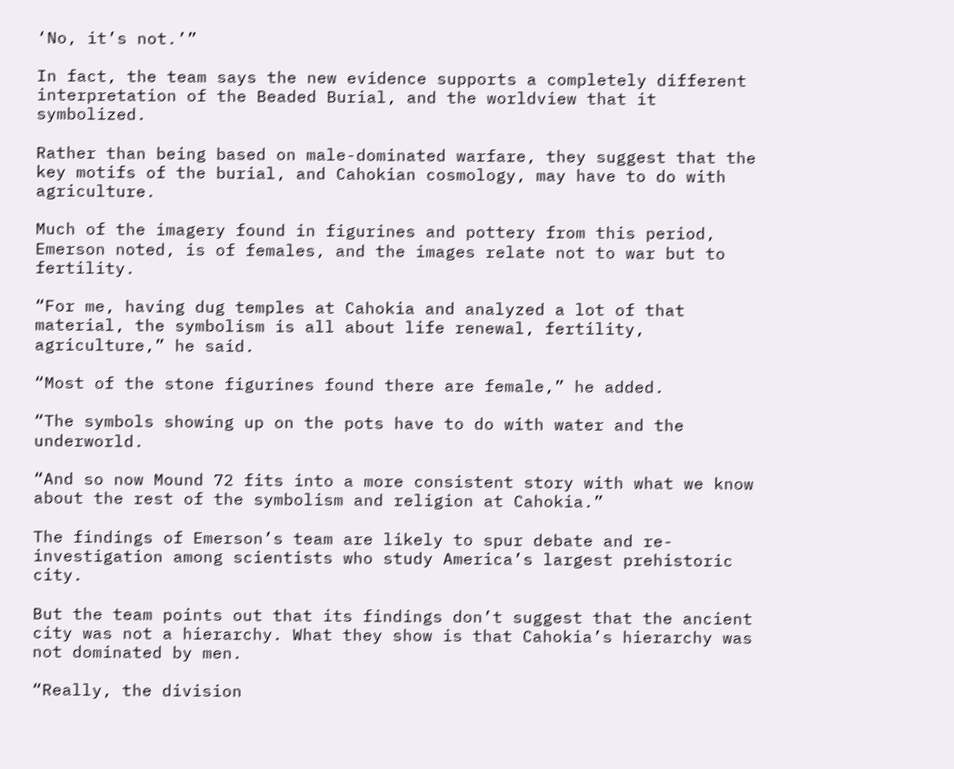‘No, it’s not.’”

In fact, the team says the new evidence supports a completely different interpretation of the Beaded Burial, and the worldview that it symbolized.

Rather than being based on male-dominated warfare, they suggest that the key motifs of the burial, and Cahokian cosmology, may have to do with agriculture.

Much of the imagery found in figurines and pottery from this period, Emerson noted, is of females, and the images relate not to war but to fertility.

“For me, having dug temples at Cahokia and analyzed a lot of that material, the symbolism is all about life renewal, fertility, agriculture,” he said.

“Most of the stone figurines found there are female,” he added.

“The symbols showing up on the pots have to do with water and the underworld.

“And so now Mound 72 fits into a more consistent story with what we know about the rest of the symbolism and religion at Cahokia.”

The findings of Emerson’s team are likely to spur debate and re-investigation among scientists who study America’s largest prehistoric city.

But the team points out that its findings don’t suggest that the ancient city was not a hierarchy. What they show is that Cahokia’s hierarchy was not dominated by men.

“Really, the division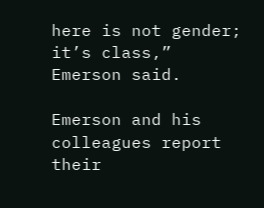here is not gender; it’s class,” Emerson said.

Emerson and his colleagues report their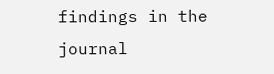findings in the journal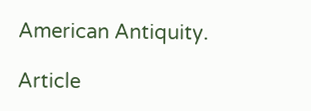American Antiquity.

Article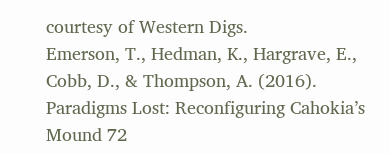courtesy of Western Digs.
Emerson, T., Hedman, K., Hargrave, E., Cobb, D., & Thompson, A. (2016). Paradigms Lost: Reconfiguring Cahokia’s Mound 72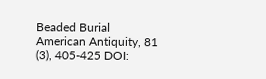Beaded Burial American Antiquity, 81 (3), 405-425 DOI: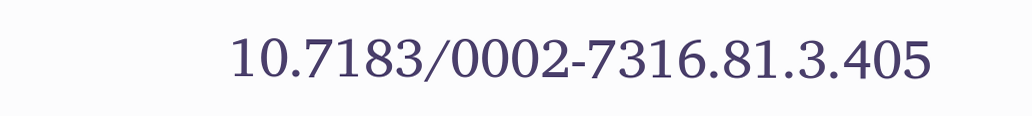10.7183/0002-7316.81.3.405